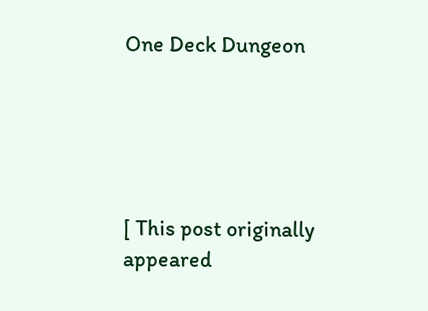One Deck Dungeon





[ This post originally appeared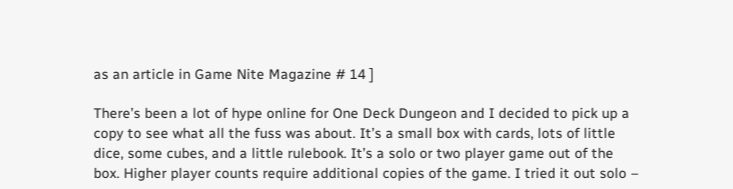as an article in Game Nite Magazine # 14 ]

There’s been a lot of hype online for One Deck Dungeon and I decided to pick up a copy to see what all the fuss was about. It’s a small box with cards, lots of little dice, some cubes, and a little rulebook. It’s a solo or two player game out of the box. Higher player counts require additional copies of the game. I tried it out solo –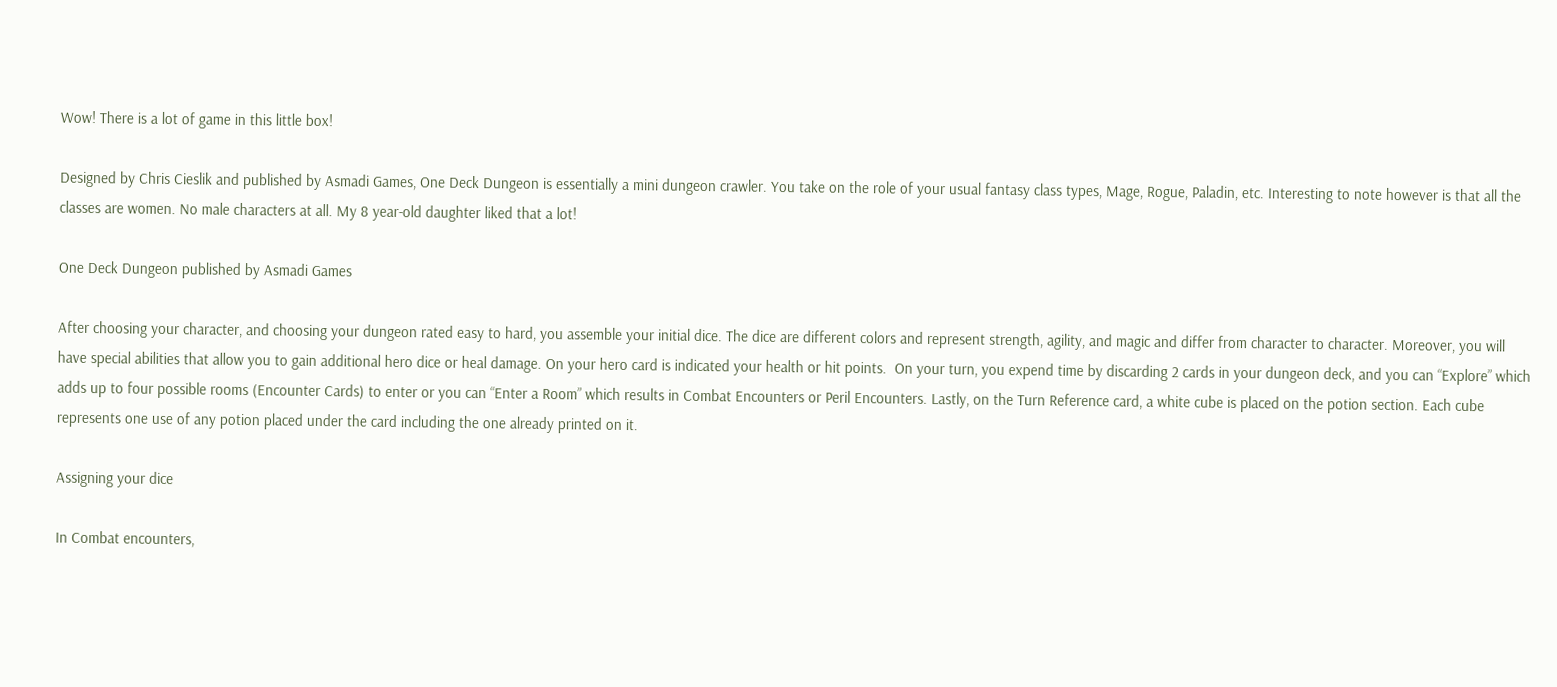Wow! There is a lot of game in this little box!

Designed by Chris Cieslik and published by Asmadi Games, One Deck Dungeon is essentially a mini dungeon crawler. You take on the role of your usual fantasy class types, Mage, Rogue, Paladin, etc. Interesting to note however is that all the classes are women. No male characters at all. My 8 year-old daughter liked that a lot!

One Deck Dungeon published by Asmadi Games

After choosing your character, and choosing your dungeon rated easy to hard, you assemble your initial dice. The dice are different colors and represent strength, agility, and magic and differ from character to character. Moreover, you will have special abilities that allow you to gain additional hero dice or heal damage. On your hero card is indicated your health or hit points.  On your turn, you expend time by discarding 2 cards in your dungeon deck, and you can “Explore” which adds up to four possible rooms (Encounter Cards) to enter or you can “Enter a Room” which results in Combat Encounters or Peril Encounters. Lastly, on the Turn Reference card, a white cube is placed on the potion section. Each cube represents one use of any potion placed under the card including the one already printed on it.

Assigning your dice

In Combat encounters,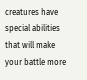creatures have special abilities that will make your battle more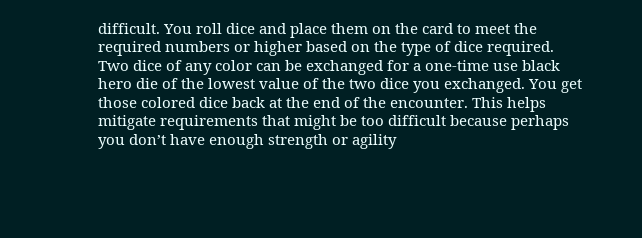difficult. You roll dice and place them on the card to meet the required numbers or higher based on the type of dice required. Two dice of any color can be exchanged for a one-time use black hero die of the lowest value of the two dice you exchanged. You get those colored dice back at the end of the encounter. This helps mitigate requirements that might be too difficult because perhaps you don’t have enough strength or agility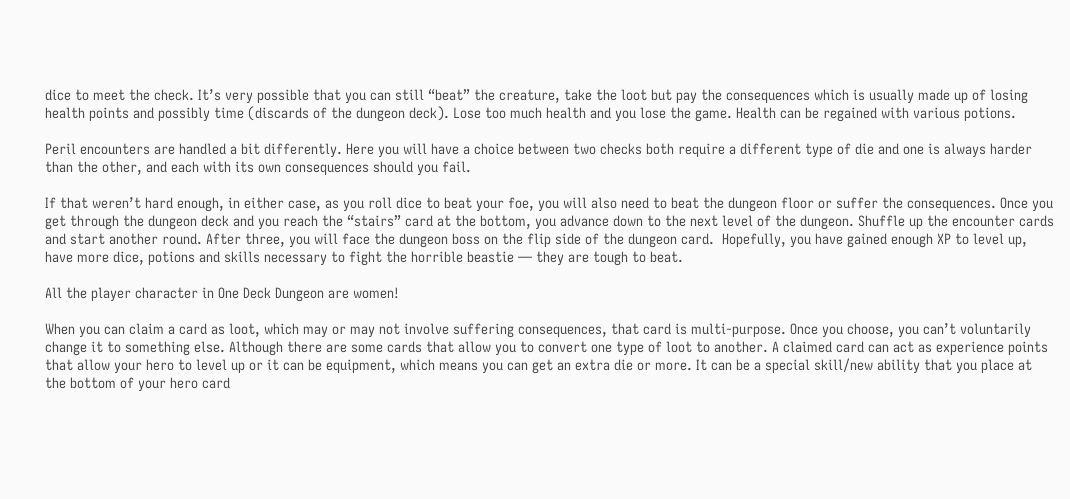dice to meet the check. It’s very possible that you can still “beat” the creature, take the loot but pay the consequences which is usually made up of losing health points and possibly time (discards of the dungeon deck). Lose too much health and you lose the game. Health can be regained with various potions.

Peril encounters are handled a bit differently. Here you will have a choice between two checks both require a different type of die and one is always harder than the other, and each with its own consequences should you fail.

If that weren’t hard enough, in either case, as you roll dice to beat your foe, you will also need to beat the dungeon floor or suffer the consequences. Once you get through the dungeon deck and you reach the “stairs” card at the bottom, you advance down to the next level of the dungeon. Shuffle up the encounter cards and start another round. After three, you will face the dungeon boss on the flip side of the dungeon card.  Hopefully, you have gained enough XP to level up, have more dice, potions and skills necessary to fight the horrible beastie — they are tough to beat.

All the player character in One Deck Dungeon are women!

When you can claim a card as loot, which may or may not involve suffering consequences, that card is multi-purpose. Once you choose, you can’t voluntarily change it to something else. Although there are some cards that allow you to convert one type of loot to another. A claimed card can act as experience points that allow your hero to level up or it can be equipment, which means you can get an extra die or more. It can be a special skill/new ability that you place at the bottom of your hero card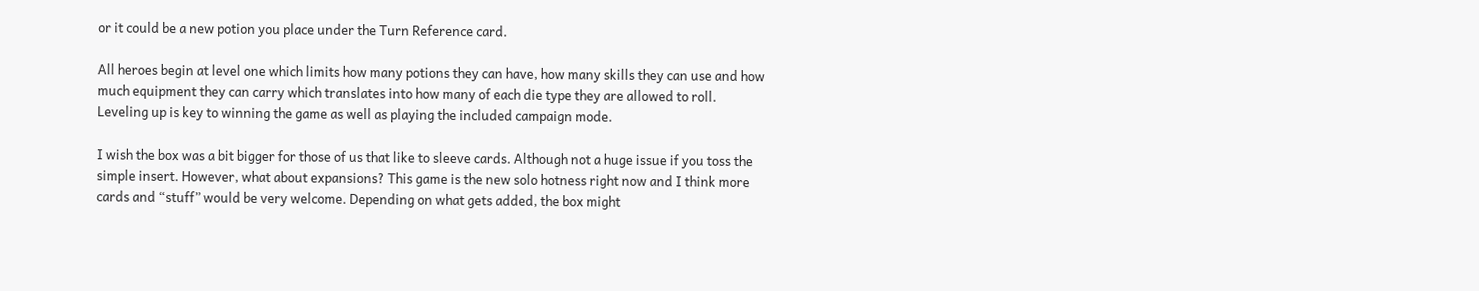or it could be a new potion you place under the Turn Reference card.

All heroes begin at level one which limits how many potions they can have, how many skills they can use and how much equipment they can carry which translates into how many of each die type they are allowed to roll. Leveling up is key to winning the game as well as playing the included campaign mode.

I wish the box was a bit bigger for those of us that like to sleeve cards. Although not a huge issue if you toss the simple insert. However, what about expansions? This game is the new solo hotness right now and I think more cards and “stuff” would be very welcome. Depending on what gets added, the box might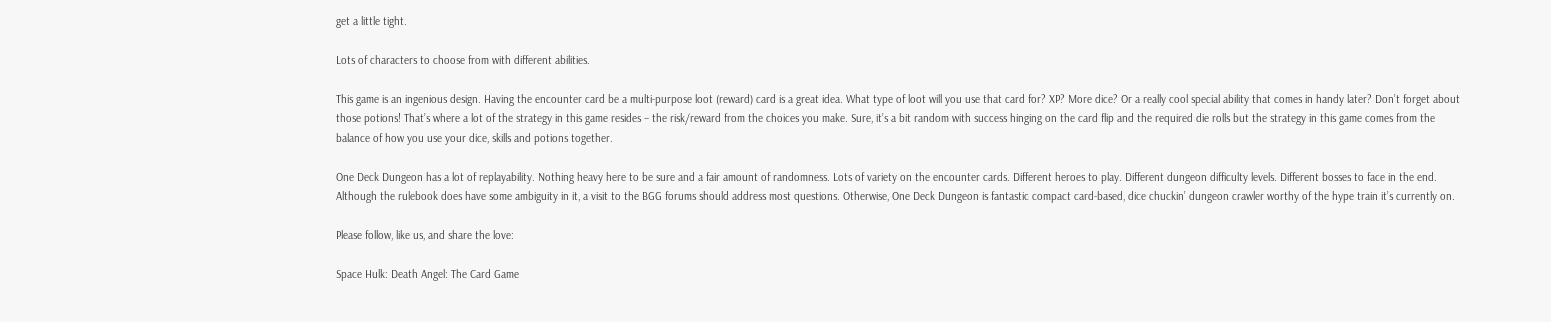get a little tight.

Lots of characters to choose from with different abilities.

This game is an ingenious design. Having the encounter card be a multi-purpose loot (reward) card is a great idea. What type of loot will you use that card for? XP? More dice? Or a really cool special ability that comes in handy later? Don’t forget about those potions! That’s where a lot of the strategy in this game resides – the risk/reward from the choices you make. Sure, it’s a bit random with success hinging on the card flip and the required die rolls but the strategy in this game comes from the balance of how you use your dice, skills and potions together.

One Deck Dungeon has a lot of replayability. Nothing heavy here to be sure and a fair amount of randomness. Lots of variety on the encounter cards. Different heroes to play. Different dungeon difficulty levels. Different bosses to face in the end. Although the rulebook does have some ambiguity in it, a visit to the BGG forums should address most questions. Otherwise, One Deck Dungeon is fantastic compact card-based, dice chuckin’ dungeon crawler worthy of the hype train it’s currently on.

Please follow, like us, and share the love:

Space Hulk: Death Angel: The Card Game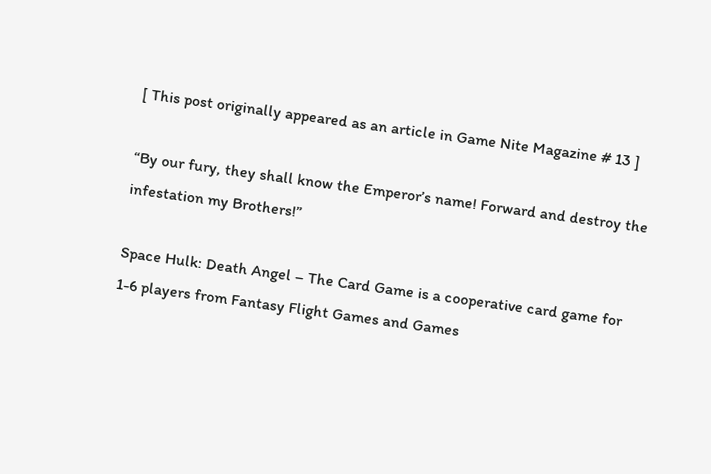[ This post originally appeared as an article in Game Nite Magazine # 13 ]

“By our fury, they shall know the Emperor’s name! Forward and destroy the infestation my Brothers!”

Space Hulk: Death Angel – The Card Game is a cooperative card game for 1-6 players from Fantasy Flight Games and Games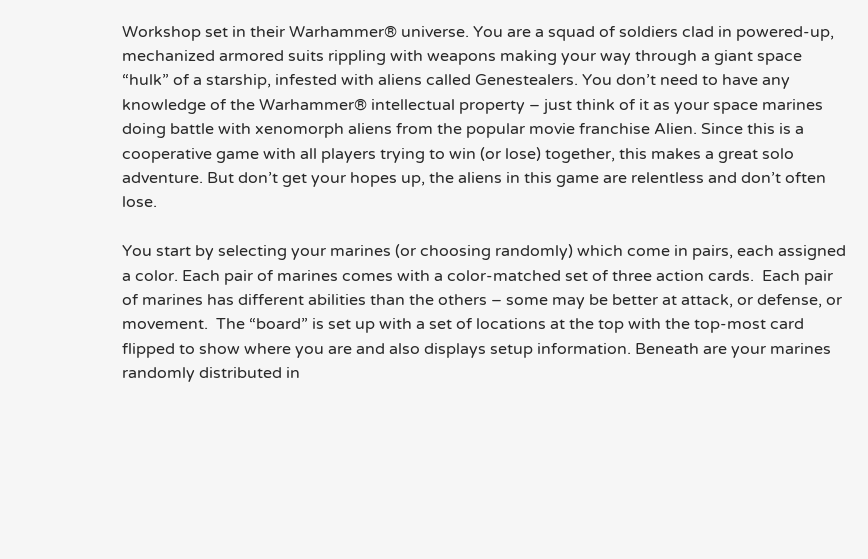Workshop set in their Warhammer® universe. You are a squad of soldiers clad in powered-up, mechanized armored suits rippling with weapons making your way through a giant space “hulk” of a starship, infested with aliens called Genestealers. You don’t need to have any knowledge of the Warhammer® intellectual property – just think of it as your space marines doing battle with xenomorph aliens from the popular movie franchise Alien. Since this is a cooperative game with all players trying to win (or lose) together, this makes a great solo adventure. But don’t get your hopes up, the aliens in this game are relentless and don’t often lose.

You start by selecting your marines (or choosing randomly) which come in pairs, each assigned a color. Each pair of marines comes with a color-matched set of three action cards.  Each pair of marines has different abilities than the others – some may be better at attack, or defense, or movement.  The “board” is set up with a set of locations at the top with the top-most card flipped to show where you are and also displays setup information. Beneath are your marines randomly distributed in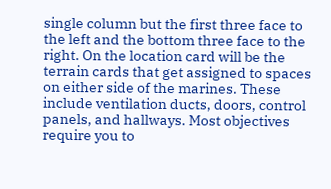single column but the first three face to the left and the bottom three face to the right. On the location card will be the terrain cards that get assigned to spaces on either side of the marines. These include ventilation ducts, doors, control panels, and hallways. Most objectives require you to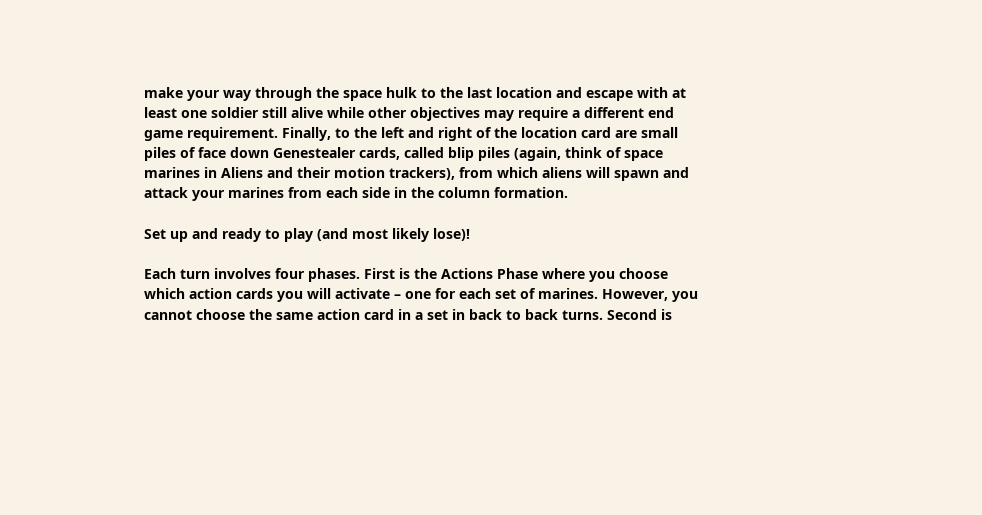make your way through the space hulk to the last location and escape with at least one soldier still alive while other objectives may require a different end game requirement. Finally, to the left and right of the location card are small piles of face down Genestealer cards, called blip piles (again, think of space marines in Aliens and their motion trackers), from which aliens will spawn and attack your marines from each side in the column formation.

Set up and ready to play (and most likely lose)!

Each turn involves four phases. First is the Actions Phase where you choose which action cards you will activate – one for each set of marines. However, you cannot choose the same action card in a set in back to back turns. Second is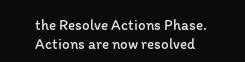the Resolve Actions Phase. Actions are now resolved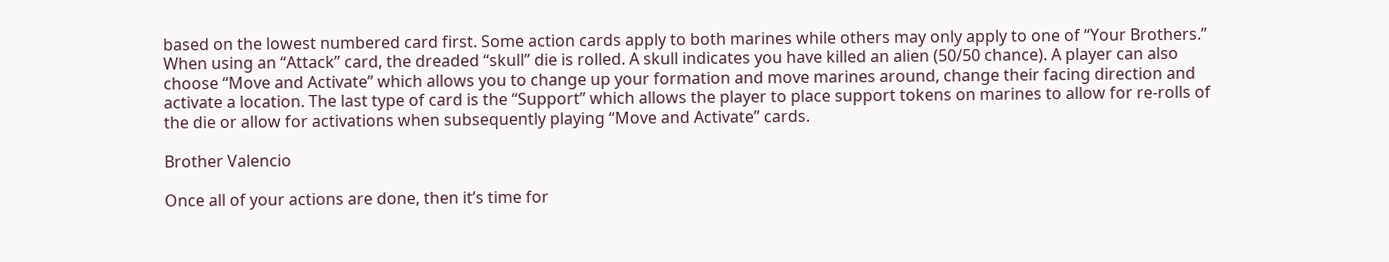based on the lowest numbered card first. Some action cards apply to both marines while others may only apply to one of “Your Brothers.” When using an “Attack” card, the dreaded “skull” die is rolled. A skull indicates you have killed an alien (50/50 chance). A player can also choose “Move and Activate” which allows you to change up your formation and move marines around, change their facing direction and activate a location. The last type of card is the “Support” which allows the player to place support tokens on marines to allow for re-rolls of the die or allow for activations when subsequently playing “Move and Activate” cards.

Brother Valencio

Once all of your actions are done, then it’s time for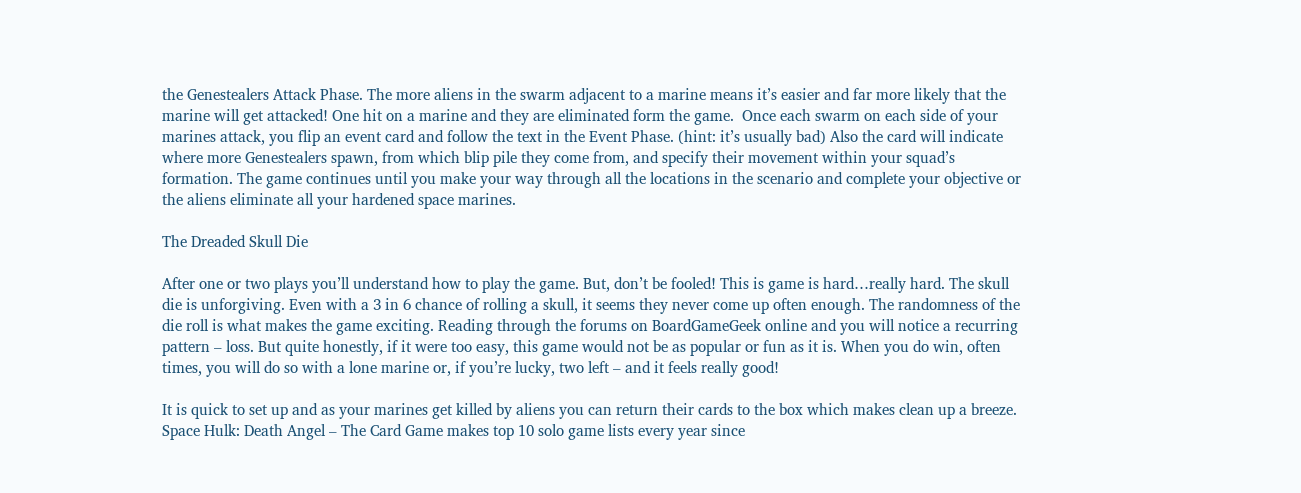the Genestealers Attack Phase. The more aliens in the swarm adjacent to a marine means it’s easier and far more likely that the marine will get attacked! One hit on a marine and they are eliminated form the game.  Once each swarm on each side of your marines attack, you flip an event card and follow the text in the Event Phase. (hint: it’s usually bad) Also the card will indicate where more Genestealers spawn, from which blip pile they come from, and specify their movement within your squad’s formation. The game continues until you make your way through all the locations in the scenario and complete your objective or the aliens eliminate all your hardened space marines.

The Dreaded Skull Die

After one or two plays you’ll understand how to play the game. But, don’t be fooled! This is game is hard…really hard. The skull die is unforgiving. Even with a 3 in 6 chance of rolling a skull, it seems they never come up often enough. The randomness of the die roll is what makes the game exciting. Reading through the forums on BoardGameGeek online and you will notice a recurring pattern – loss. But quite honestly, if it were too easy, this game would not be as popular or fun as it is. When you do win, often times, you will do so with a lone marine or, if you’re lucky, two left – and it feels really good!

It is quick to set up and as your marines get killed by aliens you can return their cards to the box which makes clean up a breeze. Space Hulk: Death Angel – The Card Game makes top 10 solo game lists every year since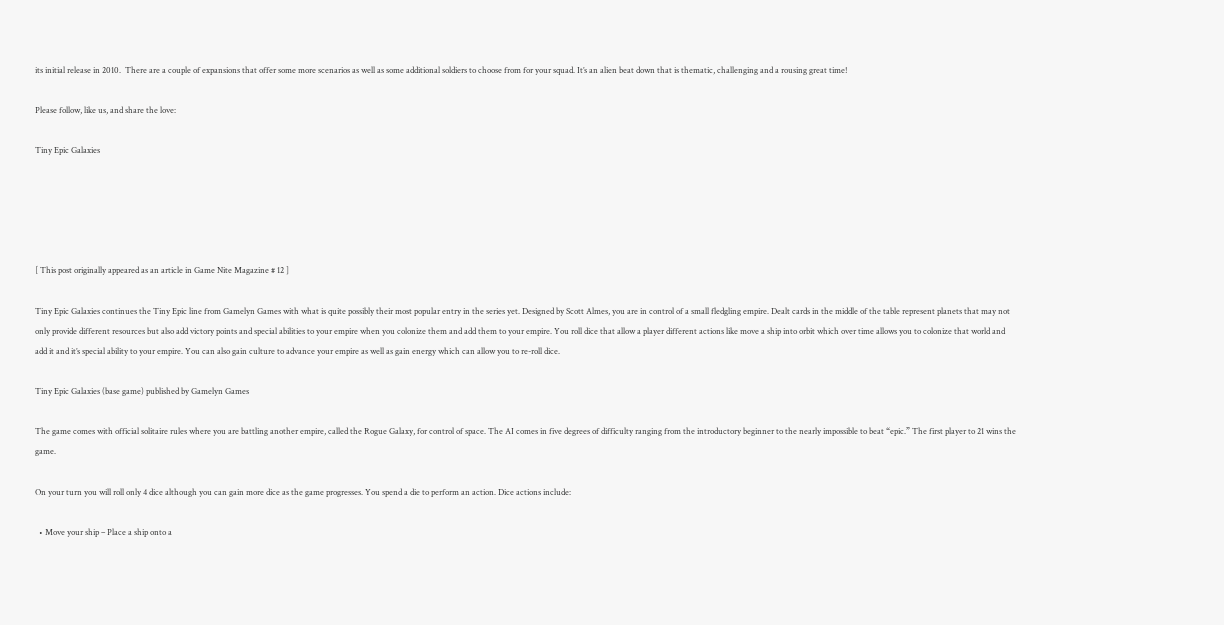its initial release in 2010.  There are a couple of expansions that offer some more scenarios as well as some additional soldiers to choose from for your squad. It’s an alien beat down that is thematic, challenging and a rousing great time!

Please follow, like us, and share the love:

Tiny Epic Galaxies





[ This post originally appeared as an article in Game Nite Magazine # 12 ]

Tiny Epic Galaxies continues the Tiny Epic line from Gamelyn Games with what is quite possibly their most popular entry in the series yet. Designed by Scott Almes, you are in control of a small fledgling empire. Dealt cards in the middle of the table represent planets that may not only provide different resources but also add victory points and special abilities to your empire when you colonize them and add them to your empire. You roll dice that allow a player different actions like move a ship into orbit which over time allows you to colonize that world and add it and it’s special ability to your empire. You can also gain culture to advance your empire as well as gain energy which can allow you to re-roll dice.

Tiny Epic Galaxies (base game) published by Gamelyn Games

The game comes with official solitaire rules where you are battling another empire, called the Rogue Galaxy, for control of space. The AI comes in five degrees of difficulty ranging from the introductory beginner to the nearly impossible to beat “epic.” The first player to 21 wins the game.

On your turn you will roll only 4 dice although you can gain more dice as the game progresses. You spend a die to perform an action. Dice actions include:

  • Move your ship – Place a ship onto a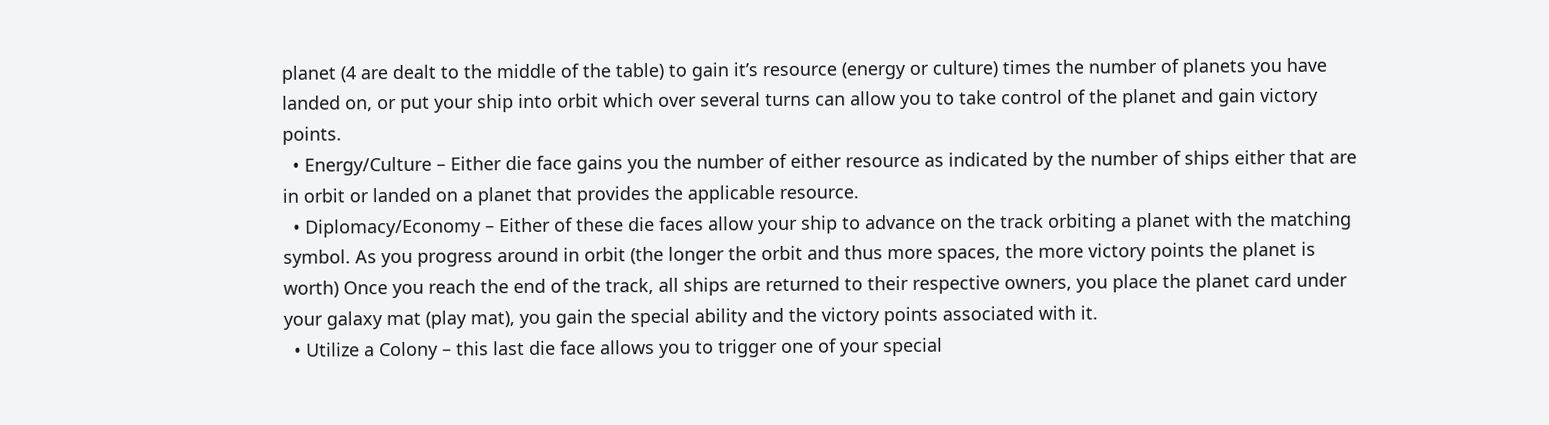planet (4 are dealt to the middle of the table) to gain it’s resource (energy or culture) times the number of planets you have landed on, or put your ship into orbit which over several turns can allow you to take control of the planet and gain victory points.
  • Energy/Culture – Either die face gains you the number of either resource as indicated by the number of ships either that are in orbit or landed on a planet that provides the applicable resource.
  • Diplomacy/Economy – Either of these die faces allow your ship to advance on the track orbiting a planet with the matching symbol. As you progress around in orbit (the longer the orbit and thus more spaces, the more victory points the planet is worth) Once you reach the end of the track, all ships are returned to their respective owners, you place the planet card under your galaxy mat (play mat), you gain the special ability and the victory points associated with it.
  • Utilize a Colony – this last die face allows you to trigger one of your special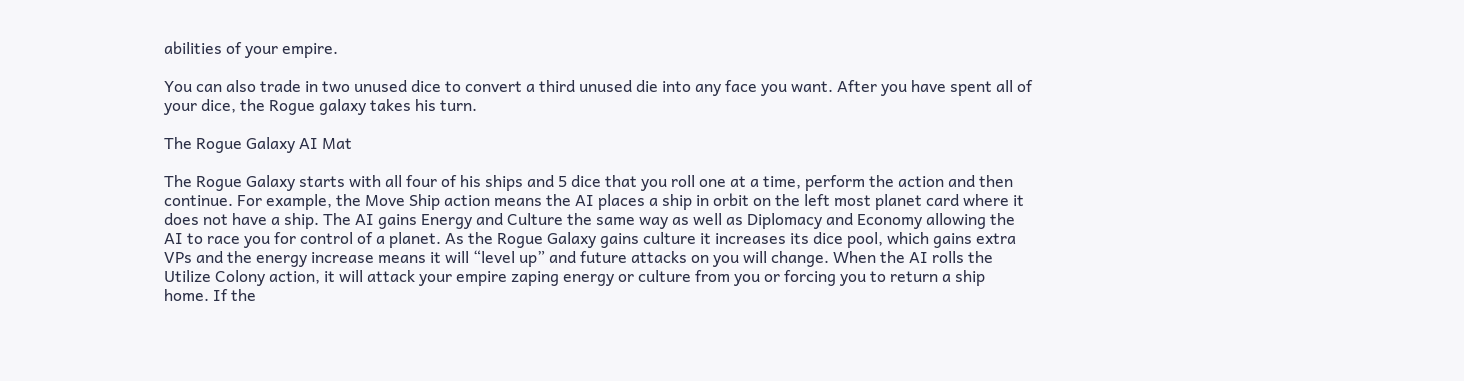abilities of your empire.

You can also trade in two unused dice to convert a third unused die into any face you want. After you have spent all of your dice, the Rogue galaxy takes his turn.

The Rogue Galaxy AI Mat

The Rogue Galaxy starts with all four of his ships and 5 dice that you roll one at a time, perform the action and then continue. For example, the Move Ship action means the AI places a ship in orbit on the left most planet card where it does not have a ship. The AI gains Energy and Culture the same way as well as Diplomacy and Economy allowing the AI to race you for control of a planet. As the Rogue Galaxy gains culture it increases its dice pool, which gains extra VPs and the energy increase means it will “level up” and future attacks on you will change. When the AI rolls the Utilize Colony action, it will attack your empire zaping energy or culture from you or forcing you to return a ship home. If the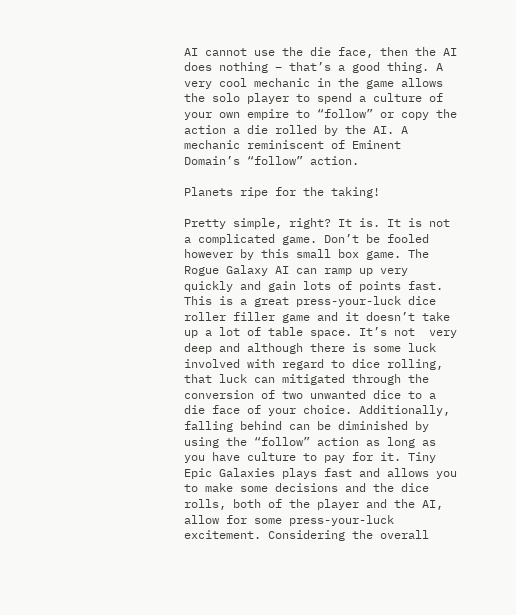AI cannot use the die face, then the AI does nothing – that’s a good thing. A very cool mechanic in the game allows the solo player to spend a culture of your own empire to “follow” or copy the action a die rolled by the AI. A mechanic reminiscent of Eminent Domain’s “follow” action.

Planets ripe for the taking!

Pretty simple, right? It is. It is not a complicated game. Don’t be fooled however by this small box game. The Rogue Galaxy AI can ramp up very quickly and gain lots of points fast. This is a great press-your-luck dice roller filler game and it doesn’t take up a lot of table space. It’s not  very deep and although there is some luck involved with regard to dice rolling, that luck can mitigated through the conversion of two unwanted dice to a die face of your choice. Additionally, falling behind can be diminished by using the “follow” action as long as you have culture to pay for it. Tiny Epic Galaxies plays fast and allows you to make some decisions and the dice rolls, both of the player and the AI, allow for some press-your-luck excitement. Considering the overall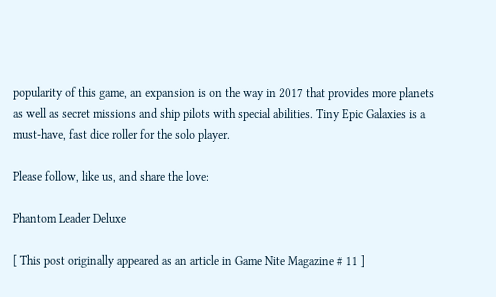popularity of this game, an expansion is on the way in 2017 that provides more planets as well as secret missions and ship pilots with special abilities. Tiny Epic Galaxies is a must-have, fast dice roller for the solo player.

Please follow, like us, and share the love:

Phantom Leader Deluxe

[ This post originally appeared as an article in Game Nite Magazine # 11 ]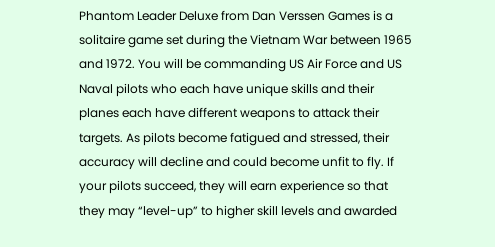Phantom Leader Deluxe from Dan Verssen Games is a solitaire game set during the Vietnam War between 1965 and 1972. You will be commanding US Air Force and US Naval pilots who each have unique skills and their planes each have different weapons to attack their targets. As pilots become fatigued and stressed, their accuracy will decline and could become unfit to fly. If your pilots succeed, they will earn experience so that they may “level-up” to higher skill levels and awarded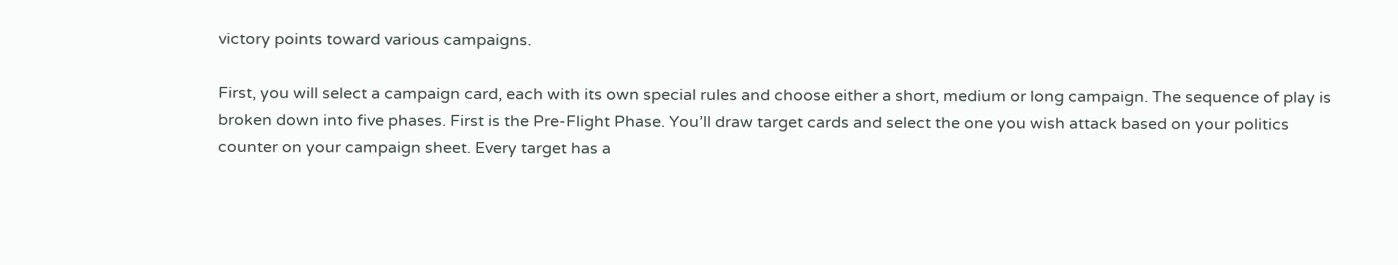victory points toward various campaigns.

First, you will select a campaign card, each with its own special rules and choose either a short, medium or long campaign. The sequence of play is broken down into five phases. First is the Pre-Flight Phase. You’ll draw target cards and select the one you wish attack based on your politics counter on your campaign sheet. Every target has a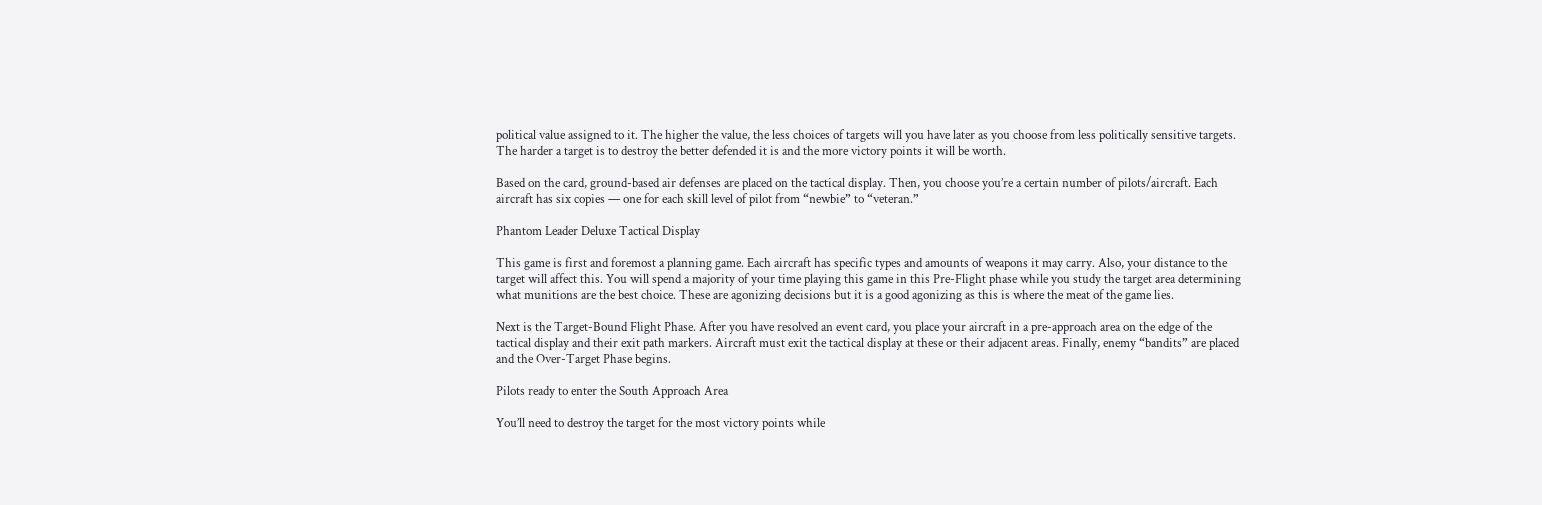political value assigned to it. The higher the value, the less choices of targets will you have later as you choose from less politically sensitive targets. The harder a target is to destroy the better defended it is and the more victory points it will be worth.

Based on the card, ground-based air defenses are placed on the tactical display. Then, you choose you’re a certain number of pilots/aircraft. Each aircraft has six copies — one for each skill level of pilot from “newbie” to “veteran.”

Phantom Leader Deluxe Tactical Display

This game is first and foremost a planning game. Each aircraft has specific types and amounts of weapons it may carry. Also, your distance to the target will affect this. You will spend a majority of your time playing this game in this Pre-Flight phase while you study the target area determining what munitions are the best choice. These are agonizing decisions but it is a good agonizing as this is where the meat of the game lies.

Next is the Target-Bound Flight Phase. After you have resolved an event card, you place your aircraft in a pre-approach area on the edge of the tactical display and their exit path markers. Aircraft must exit the tactical display at these or their adjacent areas. Finally, enemy “bandits” are placed and the Over-Target Phase begins.

Pilots ready to enter the South Approach Area

You’ll need to destroy the target for the most victory points while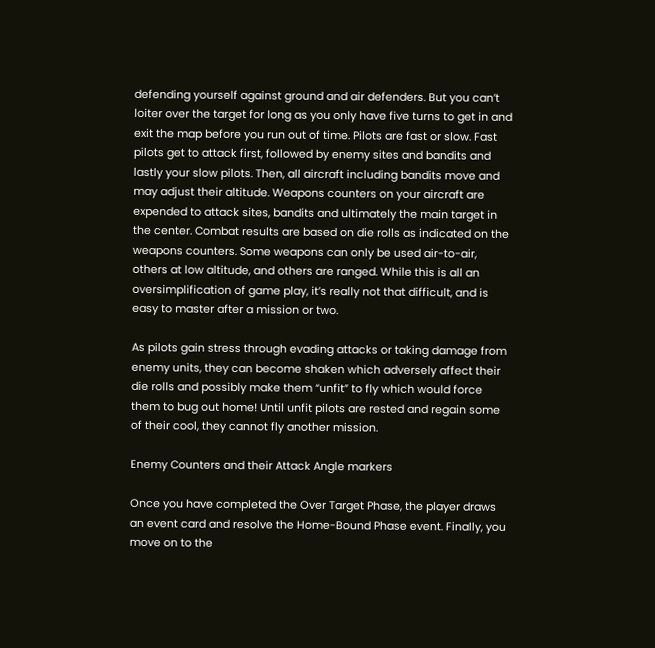defending yourself against ground and air defenders. But you can’t loiter over the target for long as you only have five turns to get in and exit the map before you run out of time. Pilots are fast or slow. Fast pilots get to attack first, followed by enemy sites and bandits and lastly your slow pilots. Then, all aircraft including bandits move and may adjust their altitude. Weapons counters on your aircraft are expended to attack sites, bandits and ultimately the main target in the center. Combat results are based on die rolls as indicated on the weapons counters. Some weapons can only be used air-to-air, others at low altitude, and others are ranged. While this is all an oversimplification of game play, it’s really not that difficult, and is easy to master after a mission or two.

As pilots gain stress through evading attacks or taking damage from enemy units, they can become shaken which adversely affect their die rolls and possibly make them “unfit” to fly which would force them to bug out home! Until unfit pilots are rested and regain some of their cool, they cannot fly another mission.

Enemy Counters and their Attack Angle markers

Once you have completed the Over Target Phase, the player draws an event card and resolve the Home-Bound Phase event. Finally, you move on to the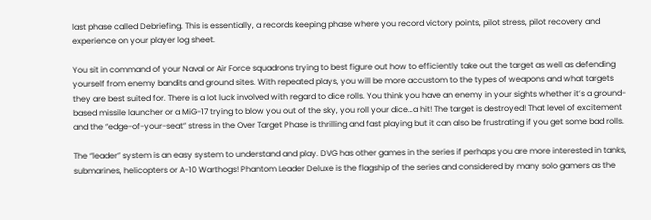last phase called Debriefing. This is essentially, a records keeping phase where you record victory points, pilot stress, pilot recovery and experience on your player log sheet.

You sit in command of your Naval or Air Force squadrons trying to best figure out how to efficiently take out the target as well as defending yourself from enemy bandits and ground sites. With repeated plays, you will be more accustom to the types of weapons and what targets they are best suited for. There is a lot luck involved with regard to dice rolls. You think you have an enemy in your sights whether it’s a ground-based missile launcher or a MiG-17 trying to blow you out of the sky, you roll your dice…a hit! The target is destroyed! That level of excitement and the “edge-of-your-seat” stress in the Over Target Phase is thrilling and fast playing but it can also be frustrating if you get some bad rolls.

The “leader” system is an easy system to understand and play. DVG has other games in the series if perhaps you are more interested in tanks, submarines, helicopters or A-10 Warthogs! Phantom Leader Deluxe is the flagship of the series and considered by many solo gamers as the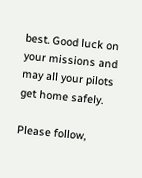best. Good luck on your missions and may all your pilots get home safely.

Please follow,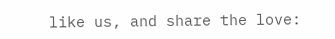like us, and share the love: